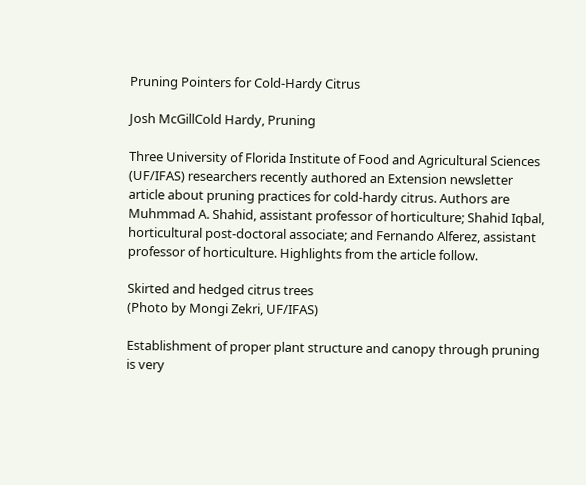Pruning Pointers for Cold-Hardy Citrus

Josh McGillCold Hardy, Pruning

Three University of Florida Institute of Food and Agricultural Sciences (UF/IFAS) researchers recently authored an Extension newsletter article about pruning practices for cold-hardy citrus. Authors are Muhmmad A. Shahid, assistant professor of horticulture; Shahid Iqbal, horticultural post-doctoral associate; and Fernando Alferez, assistant professor of horticulture. Highlights from the article follow.

Skirted and hedged citrus trees
(Photo by Mongi Zekri, UF/IFAS)

Establishment of proper plant structure and canopy through pruning is very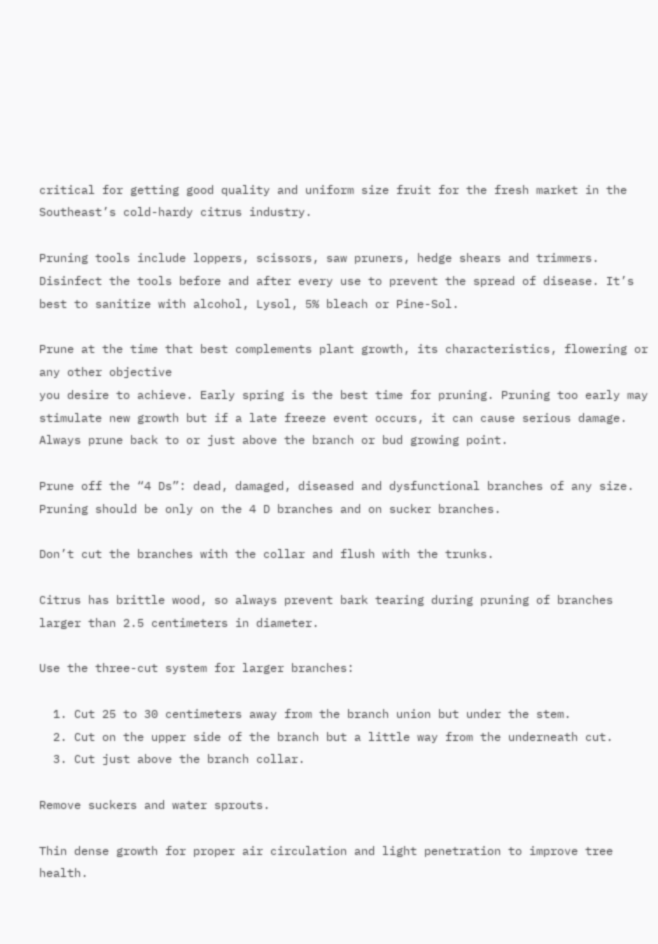critical for getting good quality and uniform size fruit for the fresh market in the Southeast’s cold-hardy citrus industry.

Pruning tools include loppers, scissors, saw pruners, hedge shears and trimmers. Disinfect the tools before and after every use to prevent the spread of disease. It’s best to sanitize with alcohol, Lysol, 5% bleach or Pine-Sol.

Prune at the time that best complements plant growth, its characteristics, flowering or any other objective
you desire to achieve. Early spring is the best time for pruning. Pruning too early may stimulate new growth but if a late freeze event occurs, it can cause serious damage. Always prune back to or just above the branch or bud growing point.

Prune off the “4 Ds”: dead, damaged, diseased and dysfunctional branches of any size. Pruning should be only on the 4 D branches and on sucker branches.

Don’t cut the branches with the collar and flush with the trunks.

Citrus has brittle wood, so always prevent bark tearing during pruning of branches larger than 2.5 centimeters in diameter.

Use the three-cut system for larger branches:

  1. Cut 25 to 30 centimeters away from the branch union but under the stem.
  2. Cut on the upper side of the branch but a little way from the underneath cut.
  3. Cut just above the branch collar.

Remove suckers and water sprouts.

Thin dense growth for proper air circulation and light penetration to improve tree health.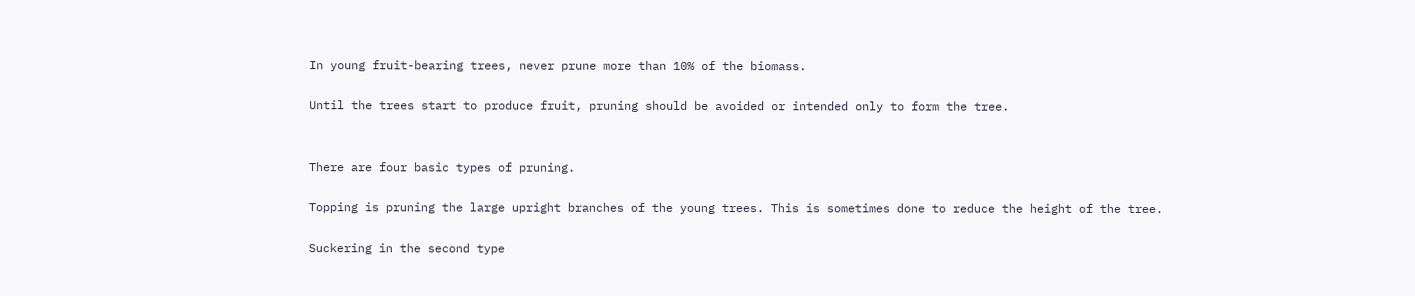In young fruit-bearing trees, never prune more than 10% of the biomass.

Until the trees start to produce fruit, pruning should be avoided or intended only to form the tree.


There are four basic types of pruning.

Topping is pruning the large upright branches of the young trees. This is sometimes done to reduce the height of the tree.

Suckering in the second type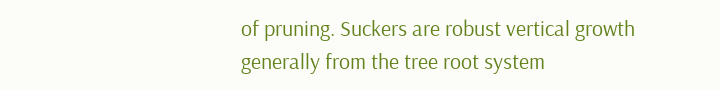of pruning. Suckers are robust vertical growth generally from the tree root system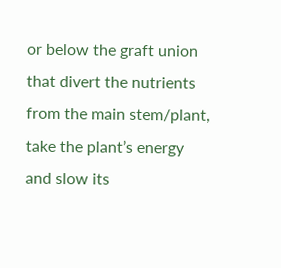or below the graft union that divert the nutrients from the main stem/plant, take the plant’s energy and slow its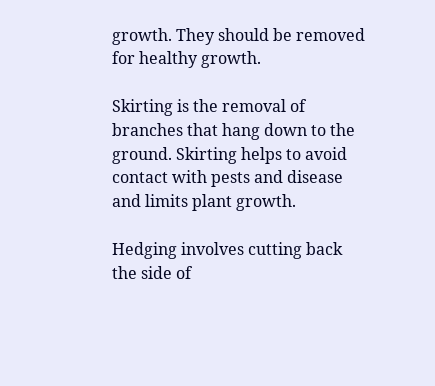growth. They should be removed for healthy growth.

Skirting is the removal of branches that hang down to the ground. Skirting helps to avoid contact with pests and disease and limits plant growth.

Hedging involves cutting back the side of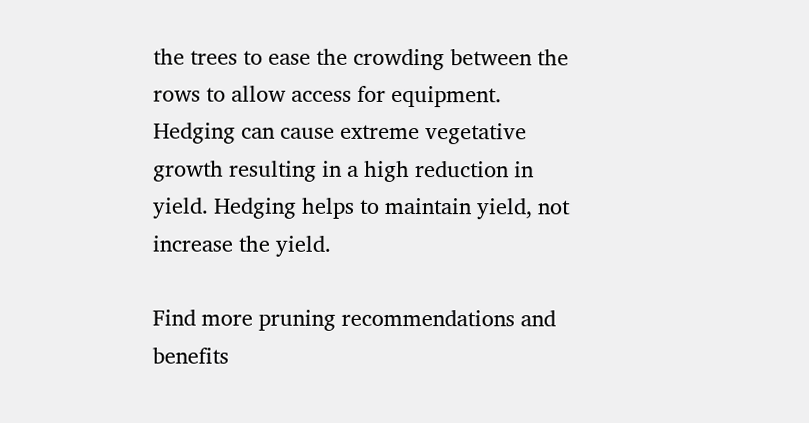the trees to ease the crowding between the rows to allow access for equipment. Hedging can cause extreme vegetative growth resulting in a high reduction in yield. Hedging helps to maintain yield, not increase the yield.

Find more pruning recommendations and benefits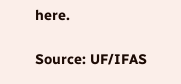here.

Source: UF/IFAS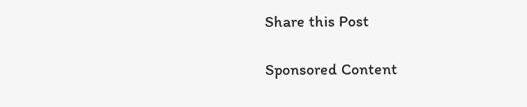Share this Post

Sponsored Content